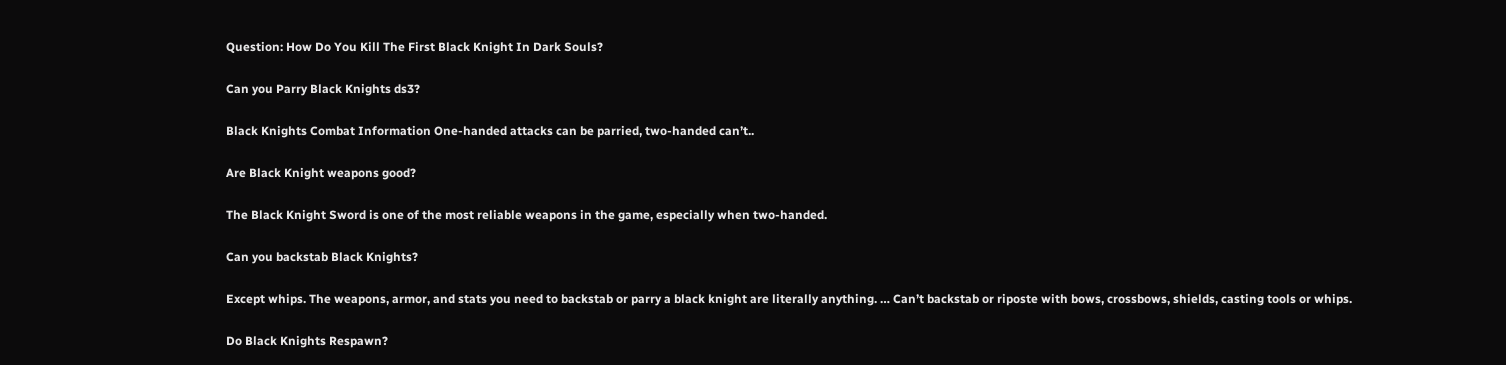Question: How Do You Kill The First Black Knight In Dark Souls?

Can you Parry Black Knights ds3?

Black Knights Combat Information One-handed attacks can be parried, two-handed can’t..

Are Black Knight weapons good?

The Black Knight Sword is one of the most reliable weapons in the game, especially when two-handed.

Can you backstab Black Knights?

Except whips. The weapons, armor, and stats you need to backstab or parry a black knight are literally anything. … Can’t backstab or riposte with bows, crossbows, shields, casting tools or whips.

Do Black Knights Respawn?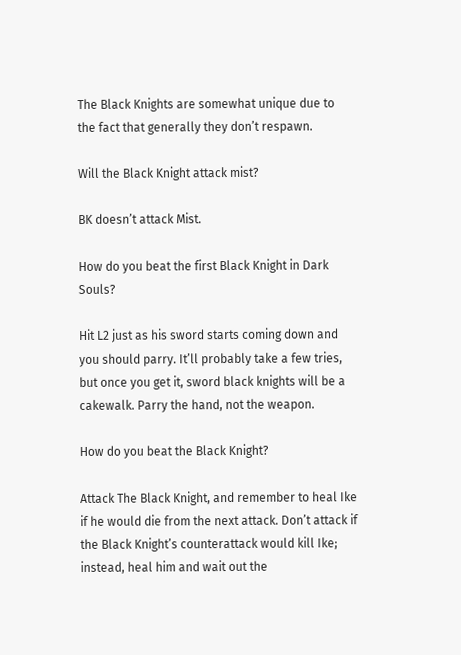The Black Knights are somewhat unique due to the fact that generally they don’t respawn.

Will the Black Knight attack mist?

BK doesn’t attack Mist.

How do you beat the first Black Knight in Dark Souls?

Hit L2 just as his sword starts coming down and you should parry. It’ll probably take a few tries, but once you get it, sword black knights will be a cakewalk. Parry the hand, not the weapon.

How do you beat the Black Knight?

Attack The Black Knight, and remember to heal Ike if he would die from the next attack. Don’t attack if the Black Knight’s counterattack would kill Ike; instead, heal him and wait out the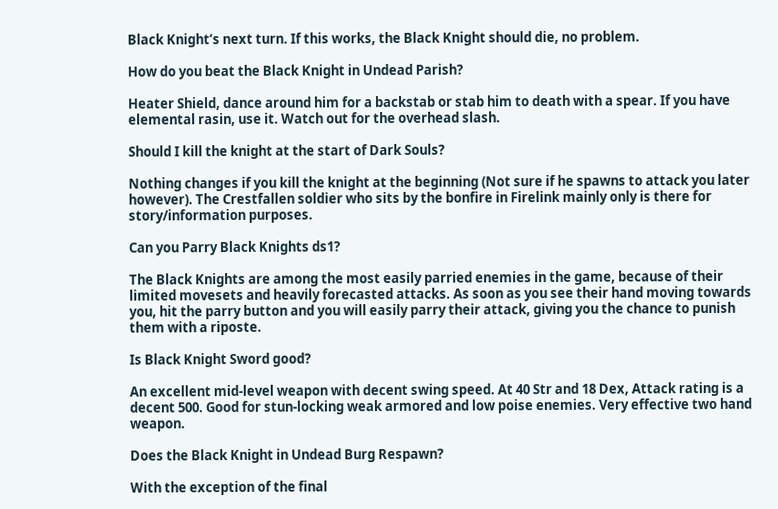Black Knight’s next turn. If this works, the Black Knight should die, no problem.

How do you beat the Black Knight in Undead Parish?

Heater Shield, dance around him for a backstab or stab him to death with a spear. If you have elemental rasin, use it. Watch out for the overhead slash.

Should I kill the knight at the start of Dark Souls?

Nothing changes if you kill the knight at the beginning (Not sure if he spawns to attack you later however). The Crestfallen soldier who sits by the bonfire in Firelink mainly only is there for story/information purposes.

Can you Parry Black Knights ds1?

The Black Knights are among the most easily parried enemies in the game, because of their limited movesets and heavily forecasted attacks. As soon as you see their hand moving towards you, hit the parry button and you will easily parry their attack, giving you the chance to punish them with a riposte.

Is Black Knight Sword good?

An excellent mid-level weapon with decent swing speed. At 40 Str and 18 Dex, Attack rating is a decent 500. Good for stun-locking weak armored and low poise enemies. Very effective two hand weapon.

Does the Black Knight in Undead Burg Respawn?

With the exception of the final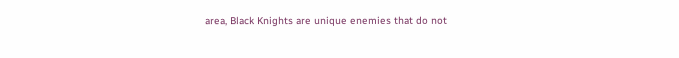area, Black Knights are unique enemies that do not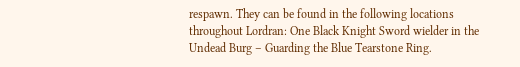respawn. They can be found in the following locations throughout Lordran: One Black Knight Sword wielder in the Undead Burg – Guarding the Blue Tearstone Ring.